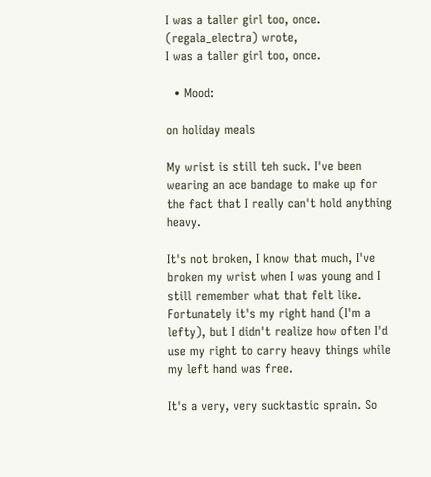I was a taller girl too, once. (regala_electra) wrote,
I was a taller girl too, once.

  • Mood:

on holiday meals

My wrist is still teh suck. I've been wearing an ace bandage to make up for the fact that I really can't hold anything heavy.

It's not broken, I know that much, I've broken my wrist when I was young and I still remember what that felt like. Fortunately it's my right hand (I'm a lefty), but I didn't realize how often I'd use my right to carry heavy things while my left hand was free.

It's a very, very sucktastic sprain. So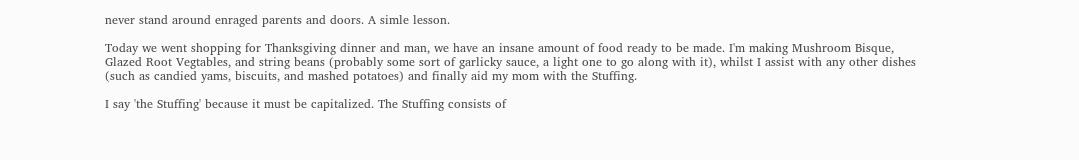never stand around enraged parents and doors. A simle lesson.

Today we went shopping for Thanksgiving dinner and man, we have an insane amount of food ready to be made. I'm making Mushroom Bisque, Glazed Root Vegtables, and string beans (probably some sort of garlicky sauce, a light one to go along with it), whilst I assist with any other dishes (such as candied yams, biscuits, and mashed potatoes) and finally aid my mom with the Stuffing.

I say 'the Stuffing' because it must be capitalized. The Stuffing consists of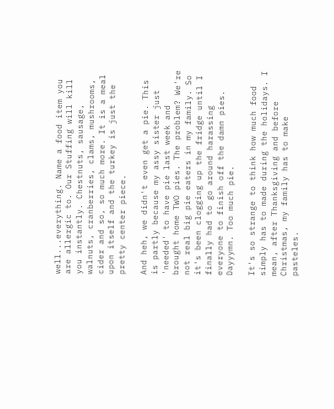well...everything. Name a food item you are allergic to. Our Stuffing will kill you instantly. Chestnuts, sausage, walnuts, cranberries, clams, mushrooms, cider and so, so much more. It is a meal upon itself and the turkey is just the pretty center piece.

And heh, we didn't even get a pie. This is partly because my assy sister just 'needed' to have pie last week and brought home TWO pies. The problem? We're not real big pie eaters in my family. So it's been clogging up the fridge until I finally had to go around harassing everyone to finish off the damn pies. Dayyymn. Too much pie.

It's so strange to think how much food simply has to made during the holidays. I mean, after Thanksgiving and before Christmas, my family has to make pasteles.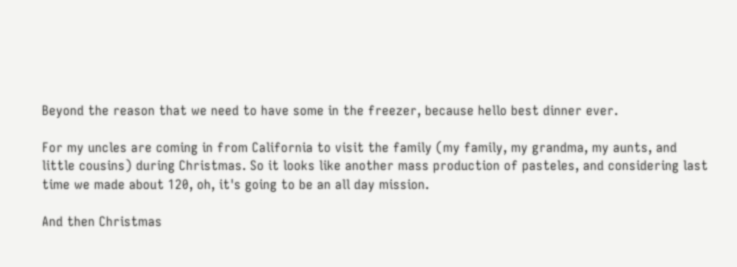Beyond the reason that we need to have some in the freezer, because hello best dinner ever.

For my uncles are coming in from California to visit the family (my family, my grandma, my aunts, and little cousins) during Christmas. So it looks like another mass production of pasteles, and considering last time we made about 120, oh, it's going to be an all day mission.

And then Christmas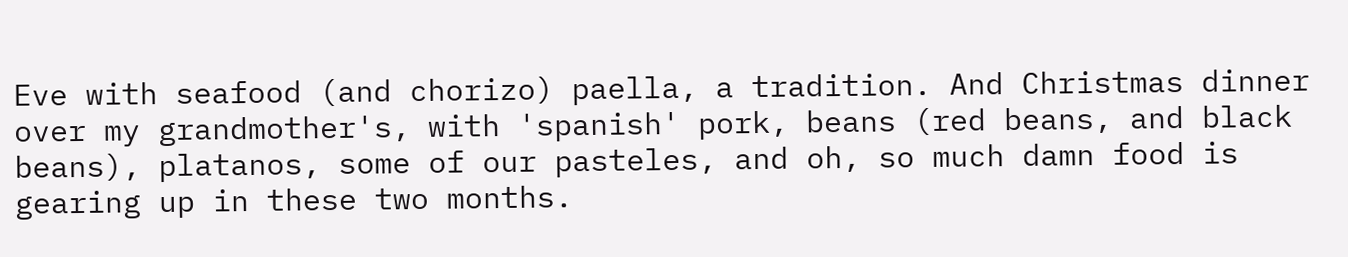Eve with seafood (and chorizo) paella, a tradition. And Christmas dinner over my grandmother's, with 'spanish' pork, beans (red beans, and black beans), platanos, some of our pasteles, and oh, so much damn food is gearing up in these two months.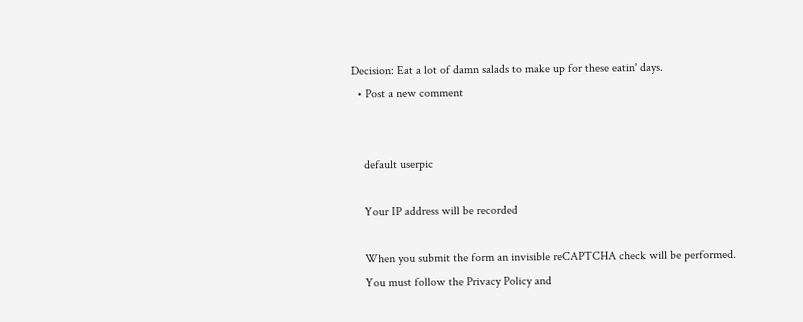Decision: Eat a lot of damn salads to make up for these eatin' days.
  • Post a new comment


    default userpic

    Your IP address will be recorded

    When you submit the form an invisible reCAPTCHA check will be performed.
    You must follow the Privacy Policy and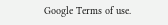Google Terms of use.